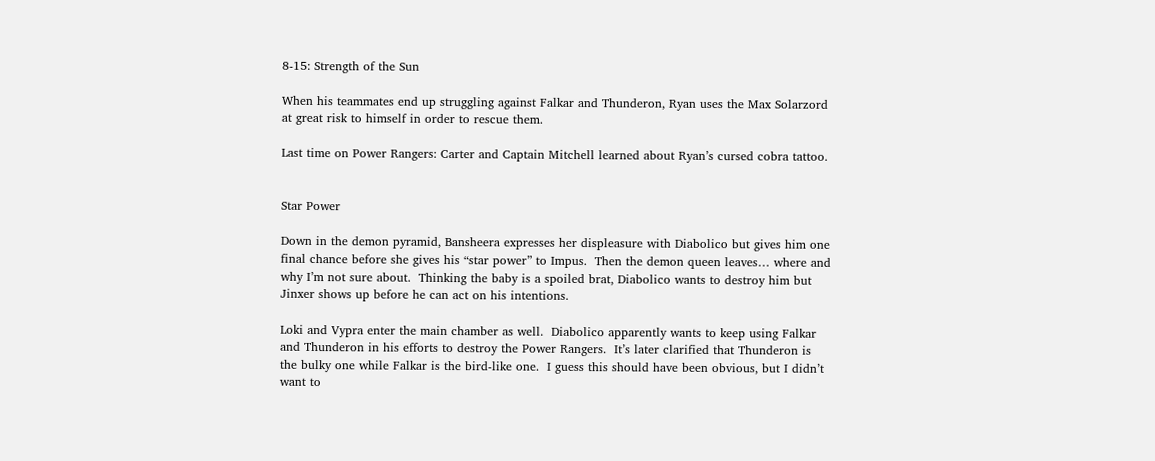8-15: Strength of the Sun

When his teammates end up struggling against Falkar and Thunderon, Ryan uses the Max Solarzord at great risk to himself in order to rescue them.

Last time on Power Rangers: Carter and Captain Mitchell learned about Ryan’s cursed cobra tattoo.


Star Power

Down in the demon pyramid, Bansheera expresses her displeasure with Diabolico but gives him one final chance before she gives his “star power” to Impus.  Then the demon queen leaves… where and why I’m not sure about.  Thinking the baby is a spoiled brat, Diabolico wants to destroy him but Jinxer shows up before he can act on his intentions.

Loki and Vypra enter the main chamber as well.  Diabolico apparently wants to keep using Falkar and Thunderon in his efforts to destroy the Power Rangers.  It’s later clarified that Thunderon is the bulky one while Falkar is the bird-like one.  I guess this should have been obvious, but I didn’t want to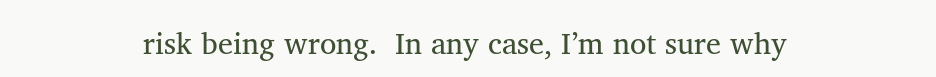risk being wrong.  In any case, I’m not sure why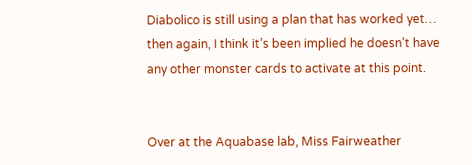Diabolico is still using a plan that has worked yet… then again, I think it’s been implied he doesn’t have any other monster cards to activate at this point.


Over at the Aquabase lab, Miss Fairweather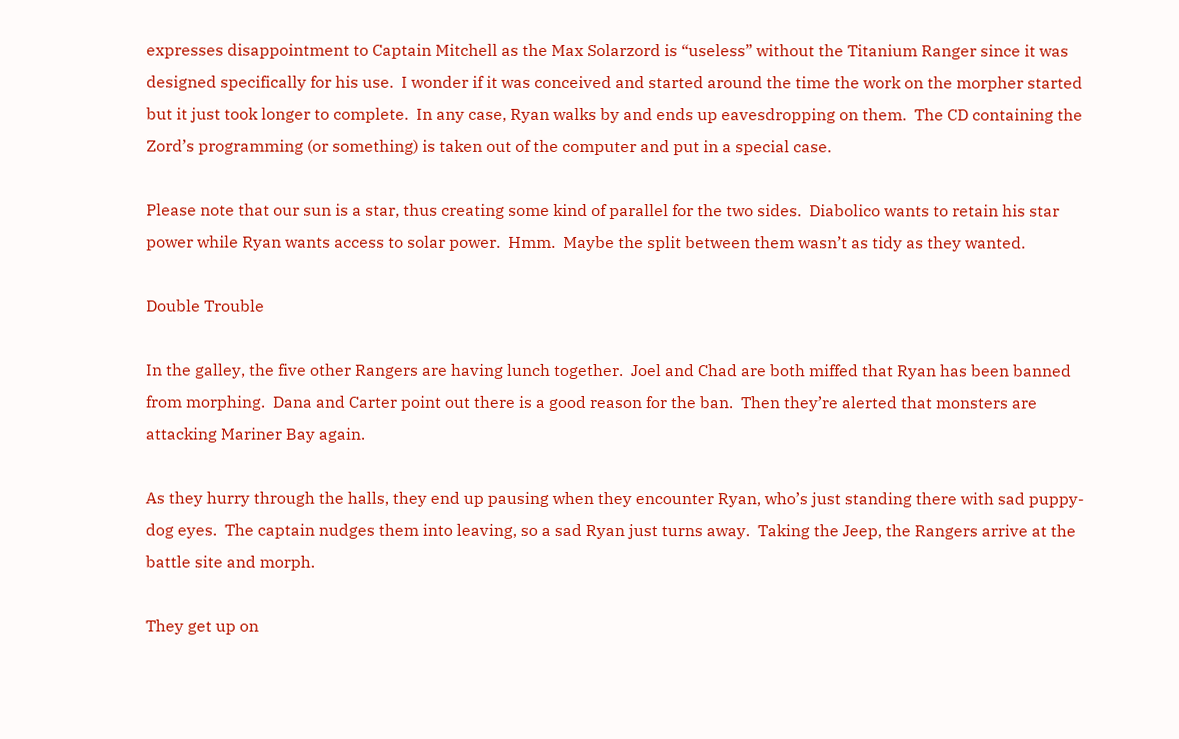expresses disappointment to Captain Mitchell as the Max Solarzord is “useless” without the Titanium Ranger since it was designed specifically for his use.  I wonder if it was conceived and started around the time the work on the morpher started but it just took longer to complete.  In any case, Ryan walks by and ends up eavesdropping on them.  The CD containing the Zord’s programming (or something) is taken out of the computer and put in a special case.

Please note that our sun is a star, thus creating some kind of parallel for the two sides.  Diabolico wants to retain his star power while Ryan wants access to solar power.  Hmm.  Maybe the split between them wasn’t as tidy as they wanted.

Double Trouble

In the galley, the five other Rangers are having lunch together.  Joel and Chad are both miffed that Ryan has been banned from morphing.  Dana and Carter point out there is a good reason for the ban.  Then they’re alerted that monsters are attacking Mariner Bay again.

As they hurry through the halls, they end up pausing when they encounter Ryan, who’s just standing there with sad puppy-dog eyes.  The captain nudges them into leaving, so a sad Ryan just turns away.  Taking the Jeep, the Rangers arrive at the battle site and morph.

They get up on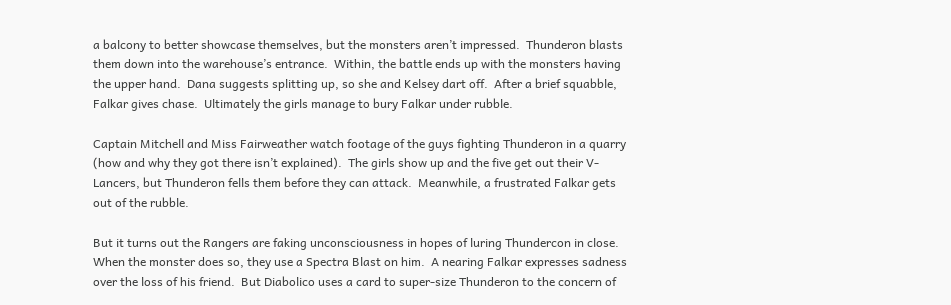a balcony to better showcase themselves, but the monsters aren’t impressed.  Thunderon blasts them down into the warehouse’s entrance.  Within, the battle ends up with the monsters having the upper hand.  Dana suggests splitting up, so she and Kelsey dart off.  After a brief squabble, Falkar gives chase.  Ultimately the girls manage to bury Falkar under rubble.

Captain Mitchell and Miss Fairweather watch footage of the guys fighting Thunderon in a quarry (how and why they got there isn’t explained).  The girls show up and the five get out their V-Lancers, but Thunderon fells them before they can attack.  Meanwhile, a frustrated Falkar gets out of the rubble.

But it turns out the Rangers are faking unconsciousness in hopes of luring Thundercon in close.  When the monster does so, they use a Spectra Blast on him.  A nearing Falkar expresses sadness over the loss of his friend.  But Diabolico uses a card to super-size Thunderon to the concern of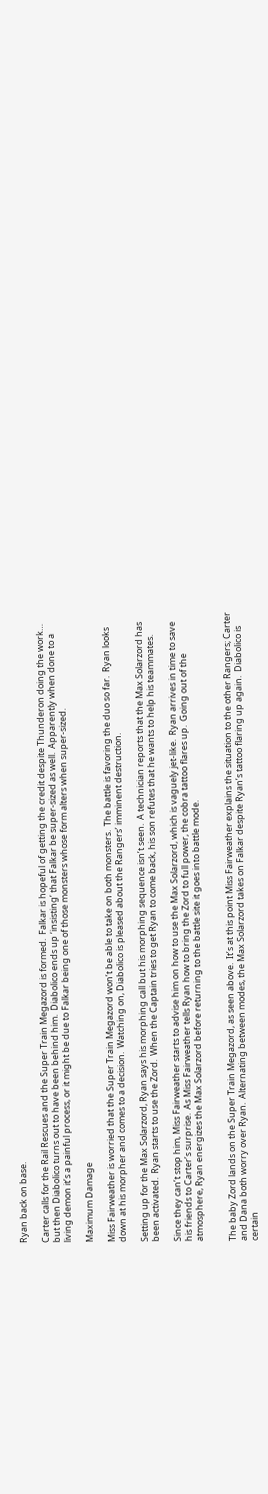Ryan back on base.

Carter calls for the Rail Rescues and the Super Train Megazord is formed.  Falkar is hopeful of getting the credit despite Thunderon doing the work… but then Diabolico turns out to have been behind him.  Diabolico ends up ‘insisting’ that Falkar be super-sized as well.  Apparently when done to a living demon it’s a painful process, or it might be due to Falkar being one of those monsters whose form alters when super-sized.

Maximum Damage

Miss Fairweather is worried that the Super Train Megazord won’t be able to take on both monsters.  The battle is favoring the duo so far.  Ryan looks down at his morpher and comes to a decision.  Watching on, Diabolico is pleased about the Rangers’ imminent destruction.

Setting up for the Max Solarzord, Ryan says his morphing call but his morphing sequence isn’t seen.  A technician reports that the Max Solarzord has been activated.  Ryan starts to use the Zord.  When the Captain tries to get Ryan to come back, his son refutes that he wants to help his teammates.

Since they can’t stop him, Miss Fairweather starts to advise him on how to use the Max Solarzord, which is vaguely jet-like.  Ryan arrives in time to save his friends to Carter’s surprise.  As Miss Fairweather tells Ryan how to bring the Zord to full power, the cobra tattoo flares up.  Going out of the atmosphere, Ryan energizes the Max Solarzord before returning to the battle site it goes into battle mode.


The baby Zord lands on the Super Train Megazord, as seen above.  It’s at this point Miss Fairweather explains the situation to the other Rangers; Carter and Dana both worry over Ryan.  Alternating between modes, the Max Solarzord takes on Falkar despite Ryan’s tattoo flaring up again.  Diabolico is certain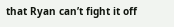that Ryan can’t fight it off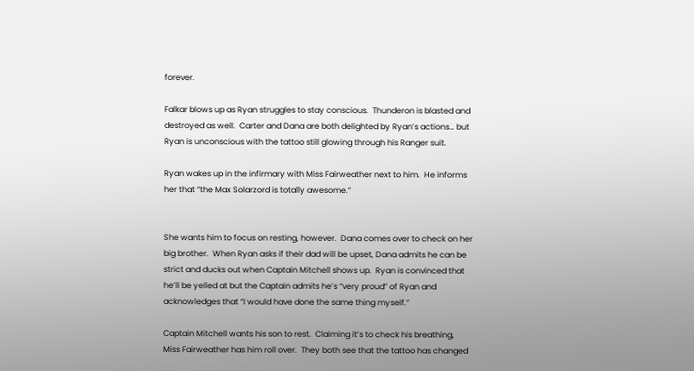forever.

Falkar blows up as Ryan struggles to stay conscious.  Thunderon is blasted and destroyed as well.  Carter and Dana are both delighted by Ryan’s actions… but Ryan is unconscious with the tattoo still glowing through his Ranger suit.

Ryan wakes up in the infirmary with Miss Fairweather next to him.  He informs her that “the Max Solarzord is totally awesome.”


She wants him to focus on resting, however.  Dana comes over to check on her big brother.  When Ryan asks if their dad will be upset, Dana admits he can be strict and ducks out when Captain Mitchell shows up.  Ryan is convinced that he’ll be yelled at but the Captain admits he’s “very proud” of Ryan and acknowledges that “I would have done the same thing myself.”

Captain Mitchell wants his son to rest.  Claiming it’s to check his breathing, Miss Fairweather has him roll over.  They both see that the tattoo has changed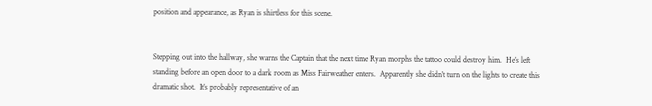position and appearance, as Ryan is shirtless for this scene.


Stepping out into the hallway, she warns the Captain that the next time Ryan morphs the tattoo could destroy him.  He’s left standing before an open door to a dark room as Miss Fairweather enters.  Apparently she didn’t turn on the lights to create this dramatic shot.  It’s probably representative of an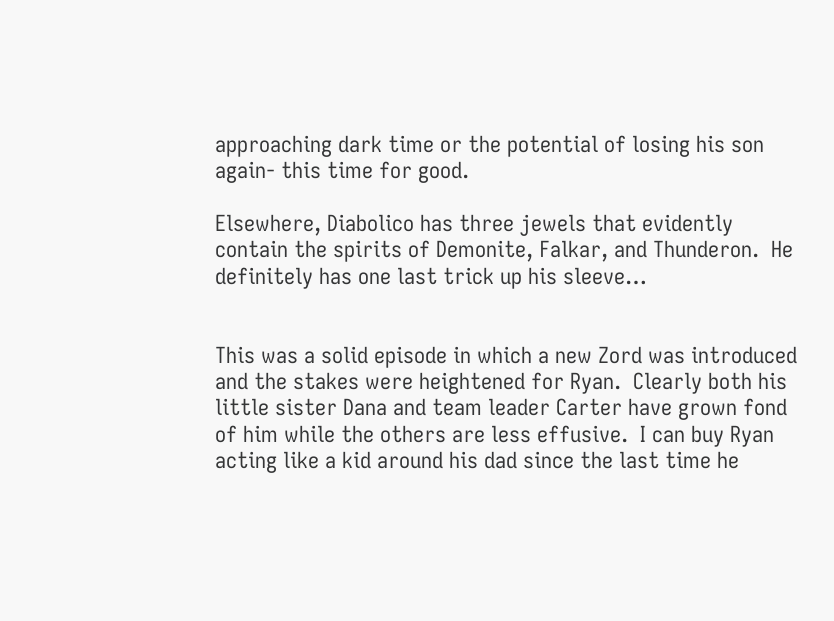approaching dark time or the potential of losing his son again- this time for good.

Elsewhere, Diabolico has three jewels that evidently contain the spirits of Demonite, Falkar, and Thunderon.  He definitely has one last trick up his sleeve…


This was a solid episode in which a new Zord was introduced and the stakes were heightened for Ryan.  Clearly both his little sister Dana and team leader Carter have grown fond of him while the others are less effusive.  I can buy Ryan acting like a kid around his dad since the last time he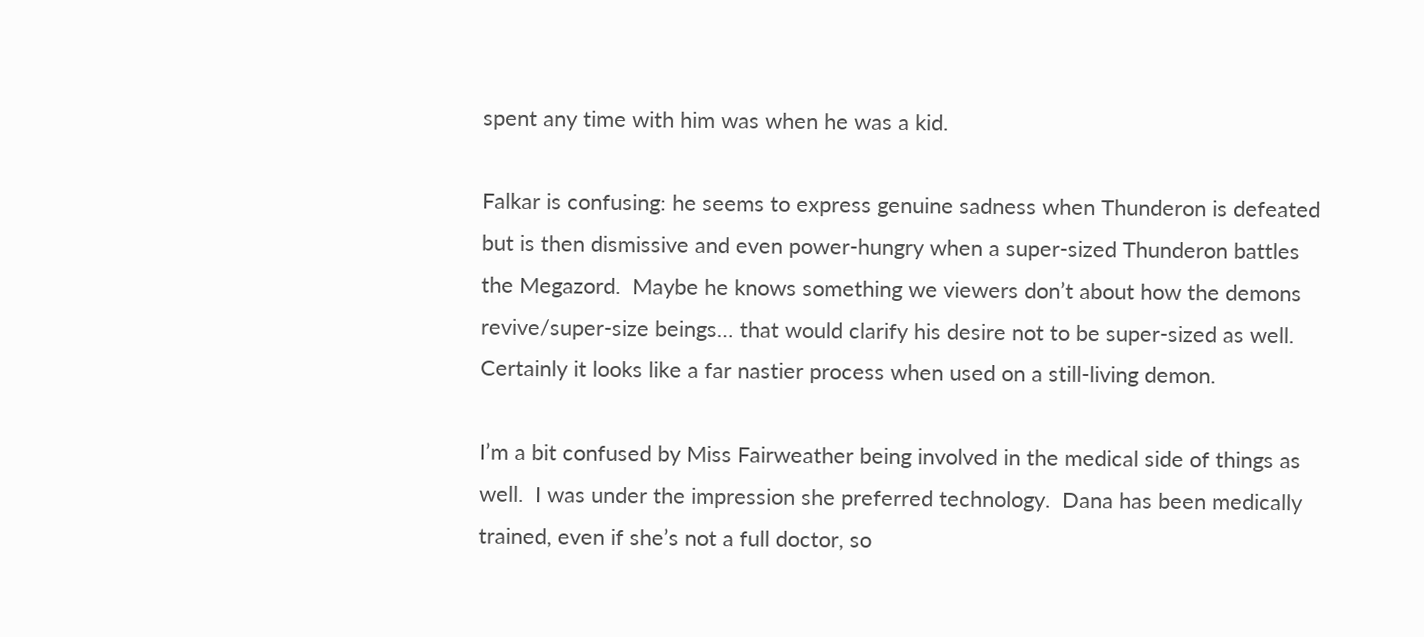spent any time with him was when he was a kid.

Falkar is confusing: he seems to express genuine sadness when Thunderon is defeated but is then dismissive and even power-hungry when a super-sized Thunderon battles the Megazord.  Maybe he knows something we viewers don’t about how the demons revive/super-size beings… that would clarify his desire not to be super-sized as well.  Certainly it looks like a far nastier process when used on a still-living demon.

I’m a bit confused by Miss Fairweather being involved in the medical side of things as well.  I was under the impression she preferred technology.  Dana has been medically trained, even if she’s not a full doctor, so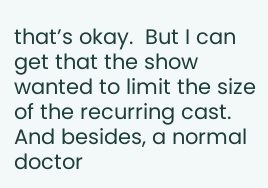that’s okay.  But I can get that the show wanted to limit the size of the recurring cast.  And besides, a normal doctor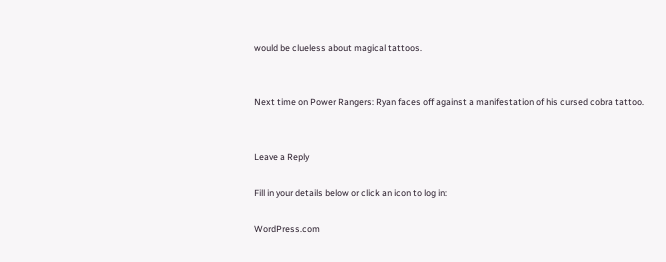would be clueless about magical tattoos.


Next time on Power Rangers: Ryan faces off against a manifestation of his cursed cobra tattoo.


Leave a Reply

Fill in your details below or click an icon to log in:

WordPress.com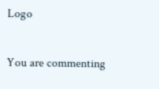Logo

You are commenting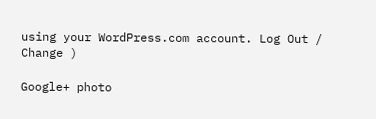using your WordPress.com account. Log Out /  Change )

Google+ photo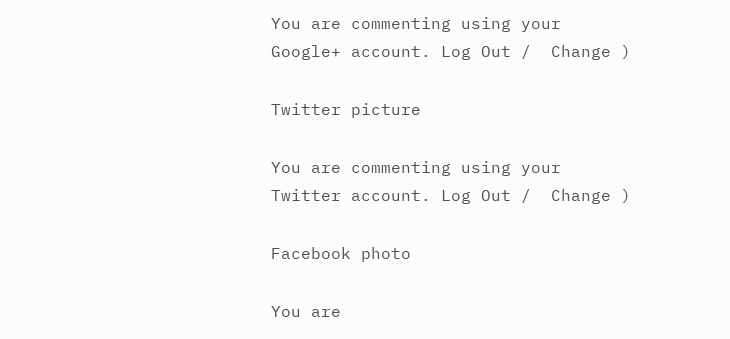You are commenting using your Google+ account. Log Out /  Change )

Twitter picture

You are commenting using your Twitter account. Log Out /  Change )

Facebook photo

You are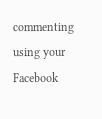commenting using your Facebook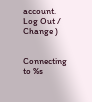account. Log Out /  Change )


Connecting to %s